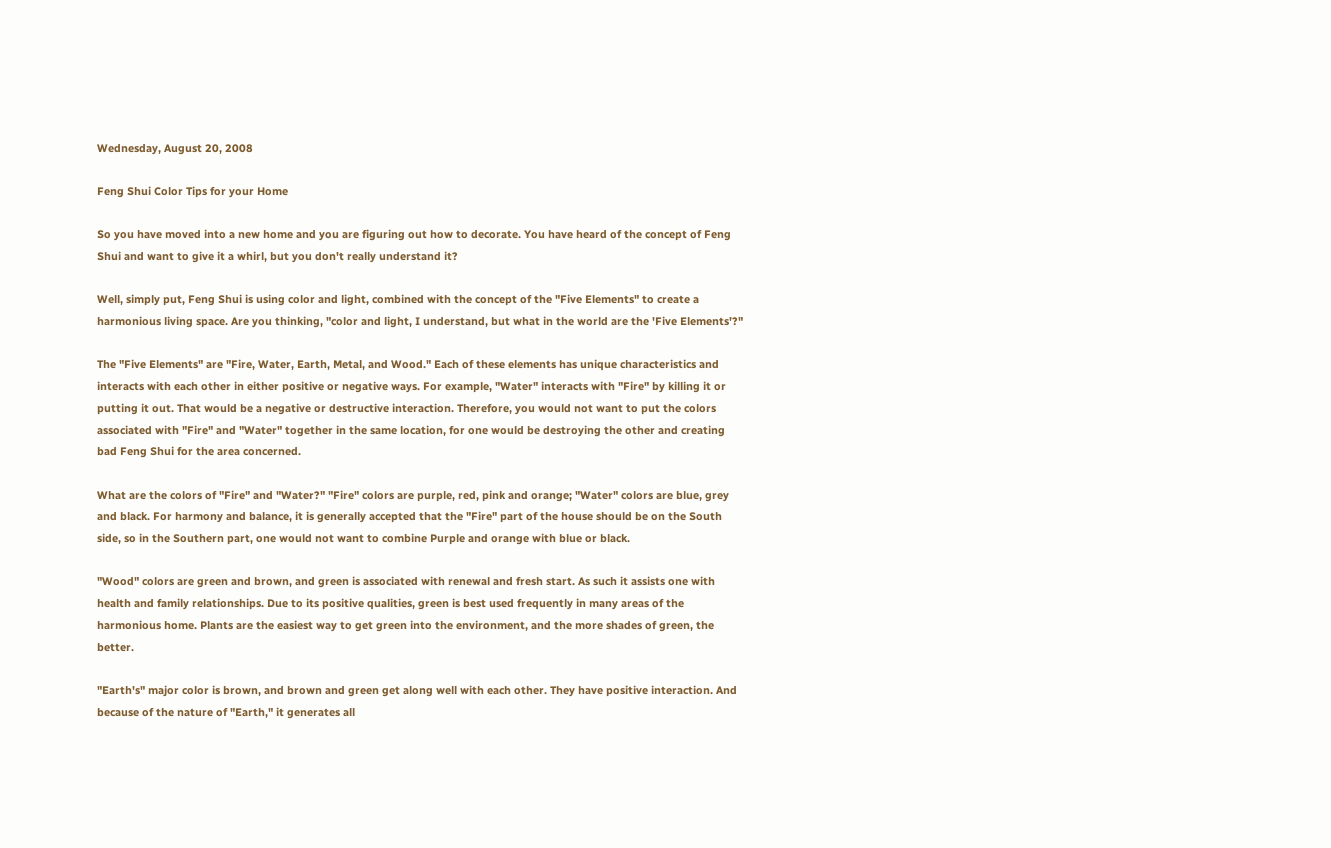Wednesday, August 20, 2008

Feng Shui Color Tips for your Home

So you have moved into a new home and you are figuring out how to decorate. You have heard of the concept of Feng Shui and want to give it a whirl, but you don't really understand it?

Well, simply put, Feng Shui is using color and light, combined with the concept of the "Five Elements" to create a harmonious living space. Are you thinking, "color and light, I understand, but what in the world are the 'Five Elements'?"

The "Five Elements" are "Fire, Water, Earth, Metal, and Wood." Each of these elements has unique characteristics and interacts with each other in either positive or negative ways. For example, "Water" interacts with "Fire" by killing it or putting it out. That would be a negative or destructive interaction. Therefore, you would not want to put the colors associated with "Fire" and "Water" together in the same location, for one would be destroying the other and creating bad Feng Shui for the area concerned.

What are the colors of "Fire" and "Water?" "Fire" colors are purple, red, pink and orange; "Water" colors are blue, grey and black. For harmony and balance, it is generally accepted that the "Fire" part of the house should be on the South side, so in the Southern part, one would not want to combine Purple and orange with blue or black.

"Wood" colors are green and brown, and green is associated with renewal and fresh start. As such it assists one with health and family relationships. Due to its positive qualities, green is best used frequently in many areas of the harmonious home. Plants are the easiest way to get green into the environment, and the more shades of green, the better.

"Earth's" major color is brown, and brown and green get along well with each other. They have positive interaction. And because of the nature of "Earth," it generates all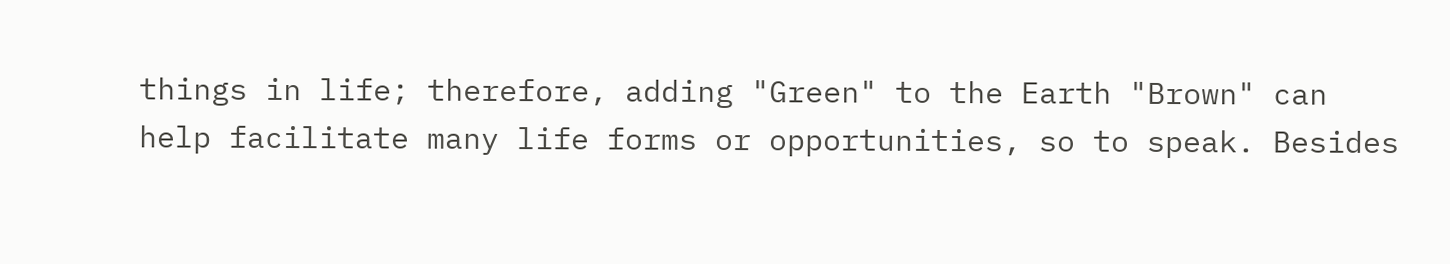things in life; therefore, adding "Green" to the Earth "Brown" can help facilitate many life forms or opportunities, so to speak. Besides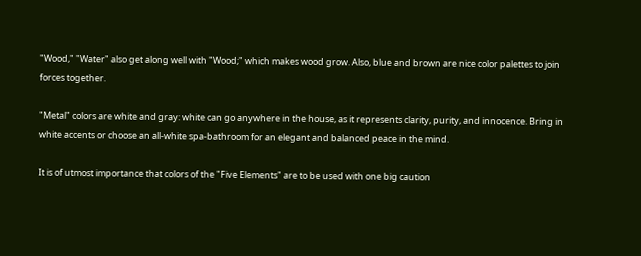"Wood," "Water" also get along well with "Wood;" which makes wood grow. Also, blue and brown are nice color palettes to join forces together.

"Metal" colors are white and gray: white can go anywhere in the house, as it represents clarity, purity, and innocence. Bring in white accents or choose an all-white spa-bathroom for an elegant and balanced peace in the mind.

It is of utmost importance that colors of the "Five Elements" are to be used with one big caution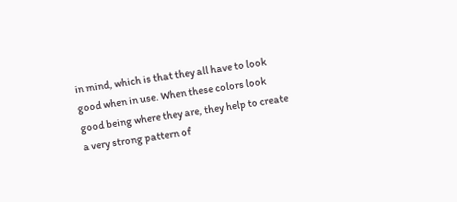in mind, which is that they all have to look good when in use. When these colors look good being where they are, they help to create a very strong pattern of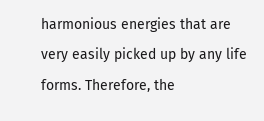harmonious energies that are very easily picked up by any life forms. Therefore, the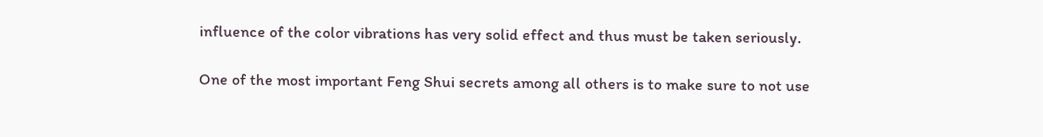influence of the color vibrations has very solid effect and thus must be taken seriously.

One of the most important Feng Shui secrets among all others is to make sure to not use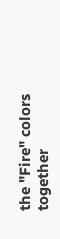the "Fire" colors together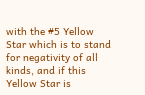with the #5 Yellow Star which is to stand for negativity of all kinds, and if this Yellow Star is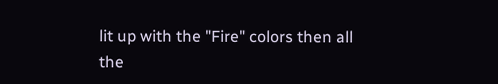lit up with the "Fire" colors then all the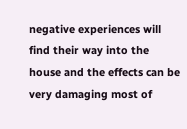negative experiences will find their way into the house and the effects can be very damaging most of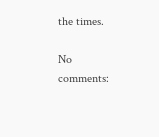the times.

No comments: